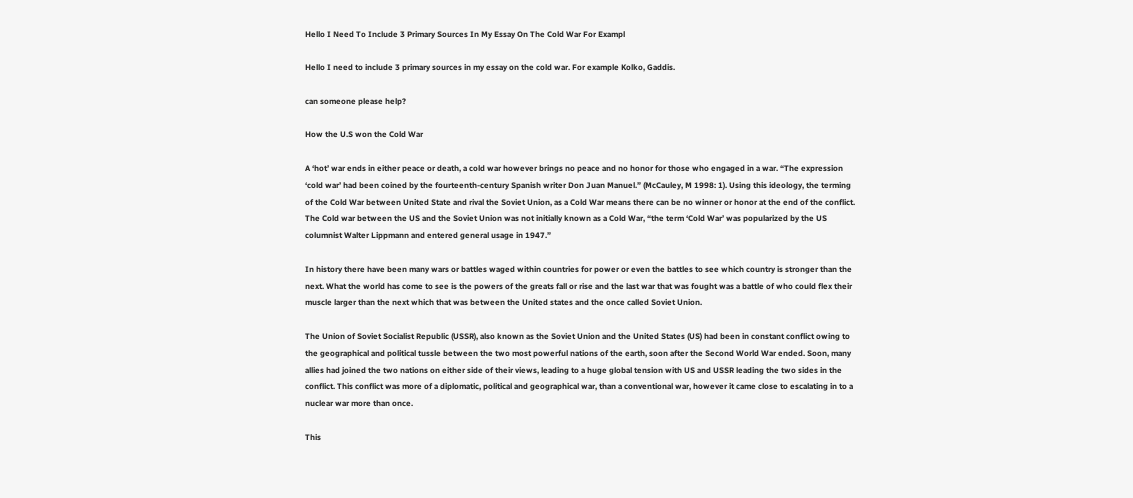Hello I Need To Include 3 Primary Sources In My Essay On The Cold War For Exampl

Hello I need to include 3 primary sources in my essay on the cold war. For example Kolko, Gaddis.

can someone please help?

How the U.S won the Cold War

A ‘hot’ war ends in either peace or death, a cold war however brings no peace and no honor for those who engaged in a war. “The expression ‘cold war’ had been coined by the fourteenth-century Spanish writer Don Juan Manuel.” (McCauley, M 1998: 1). Using this ideology, the terming of the Cold War between United State and rival the Soviet Union, as a Cold War means there can be no winner or honor at the end of the conflict. The Cold war between the US and the Soviet Union was not initially known as a Cold War, “the term ‘Cold War’ was popularized by the US columnist Walter Lippmann and entered general usage in 1947.”

In history there have been many wars or battles waged within countries for power or even the battles to see which country is stronger than the next. What the world has come to see is the powers of the greats fall or rise and the last war that was fought was a battle of who could flex their muscle larger than the next which that was between the United states and the once called Soviet Union.

The Union of Soviet Socialist Republic (USSR), also known as the Soviet Union and the United States (US) had been in constant conflict owing to the geographical and political tussle between the two most powerful nations of the earth, soon after the Second World War ended. Soon, many allies had joined the two nations on either side of their views, leading to a huge global tension with US and USSR leading the two sides in the conflict. This conflict was more of a diplomatic, political and geographical war, than a conventional war, however it came close to escalating in to a nuclear war more than once.

This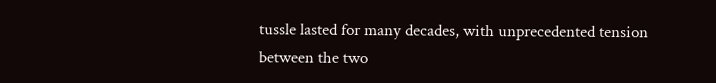tussle lasted for many decades, with unprecedented tension between the two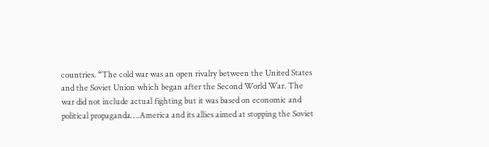countries. “The cold war was an open rivalry between the United States and the Soviet Union which began after the Second World War. The war did not include actual fighting but it was based on economic and political propaganda….America and its allies aimed at stopping the Soviet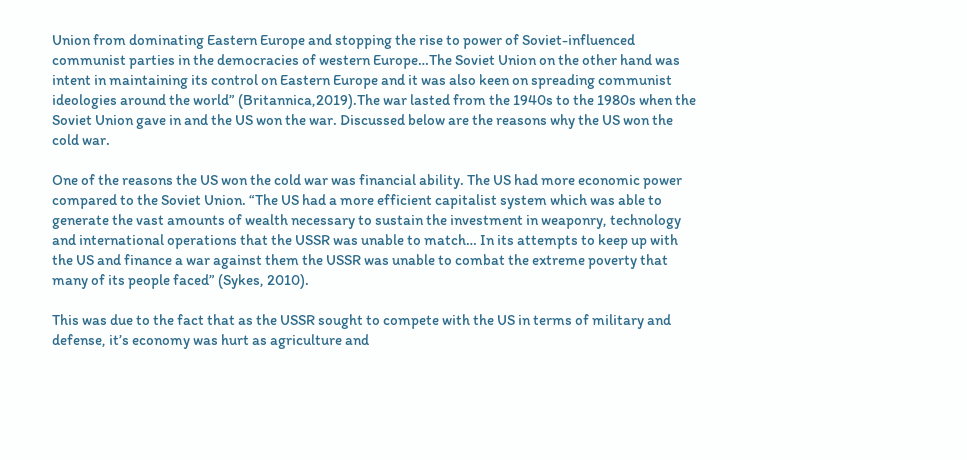Union from dominating Eastern Europe and stopping the rise to power of Soviet-influenced communist parties in the democracies of western Europe…The Soviet Union on the other hand was intent in maintaining its control on Eastern Europe and it was also keen on spreading communist ideologies around the world” (Britannica,2019).The war lasted from the 1940s to the 1980s when the Soviet Union gave in and the US won the war. Discussed below are the reasons why the US won the cold war.

One of the reasons the US won the cold war was financial ability. The US had more economic power compared to the Soviet Union. “The US had a more efficient capitalist system which was able to generate the vast amounts of wealth necessary to sustain the investment in weaponry, technology and international operations that the USSR was unable to match… In its attempts to keep up with the US and finance a war against them the USSR was unable to combat the extreme poverty that many of its people faced” (Sykes, 2010).

This was due to the fact that as the USSR sought to compete with the US in terms of military and defense, it’s economy was hurt as agriculture and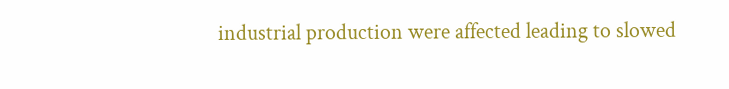industrial production were affected leading to slowed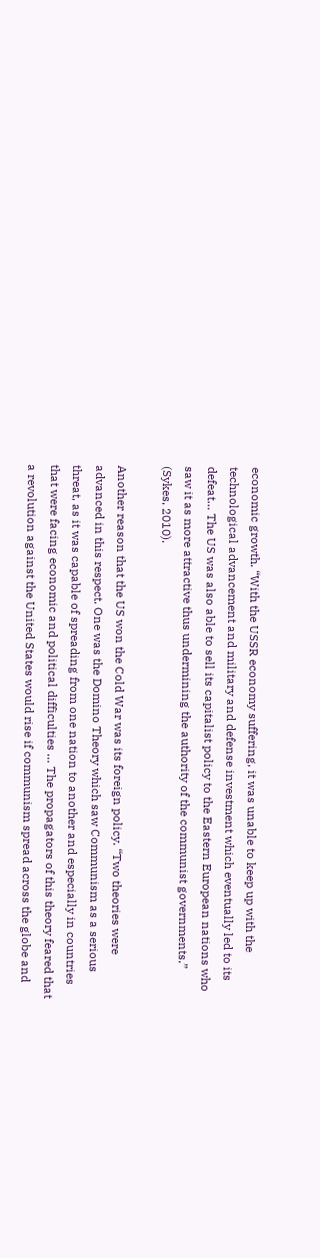economic growth. “With the USSR economy suffering, it was unable to keep up with the technological advancement and military and defense investment which eventually led to its defeat… The US was also able to sell its capitalist policy to the Eastern European nations who saw it as more attractive thus undermining the authority of the communist governments.” (Sykes, 2010).

Another reason that the US won the Cold War was its foreign policy. “Two theories were advanced in this respect. One was the Domino Theory which saw Communism as a serious threat, as it was capable of spreading from one nation to another and especially in countries that were facing economic and political difficulties … The propagators of this theory feared that a revolution against the United States would rise if communism spread across the globe and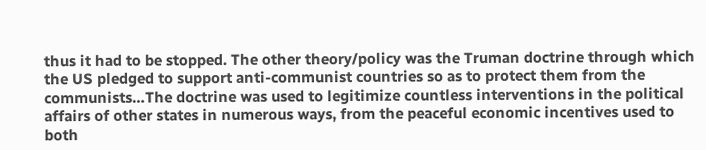thus it had to be stopped. The other theory/policy was the Truman doctrine through which the US pledged to support anti-communist countries so as to protect them from the communists…The doctrine was used to legitimize countless interventions in the political affairs of other states in numerous ways, from the peaceful economic incentives used to both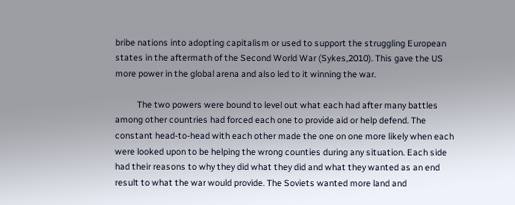bribe nations into adopting capitalism or used to support the struggling European states in the aftermath of the Second World War (Sykes,2010). This gave the US more power in the global arena and also led to it winning the war.

           The two powers were bound to level out what each had after many battles among other countries had forced each one to provide aid or help defend. The constant head-to-head with each other made the one on one more likely when each were looked upon to be helping the wrong counties during any situation. Each side had their reasons to why they did what they did and what they wanted as an end result to what the war would provide. The Soviets wanted more land and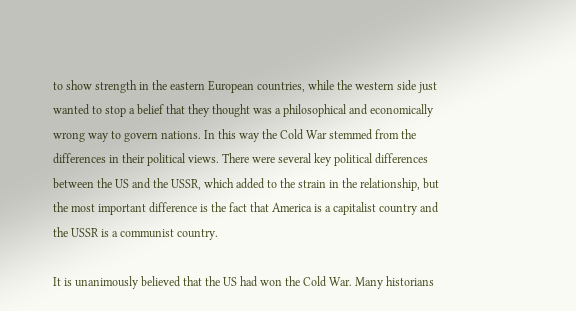to show strength in the eastern European countries, while the western side just wanted to stop a belief that they thought was a philosophical and economically wrong way to govern nations. In this way the Cold War stemmed from the differences in their political views. There were several key political differences between the US and the USSR, which added to the strain in the relationship, but the most important difference is the fact that America is a capitalist country and the USSR is a communist country.

It is unanimously believed that the US had won the Cold War. Many historians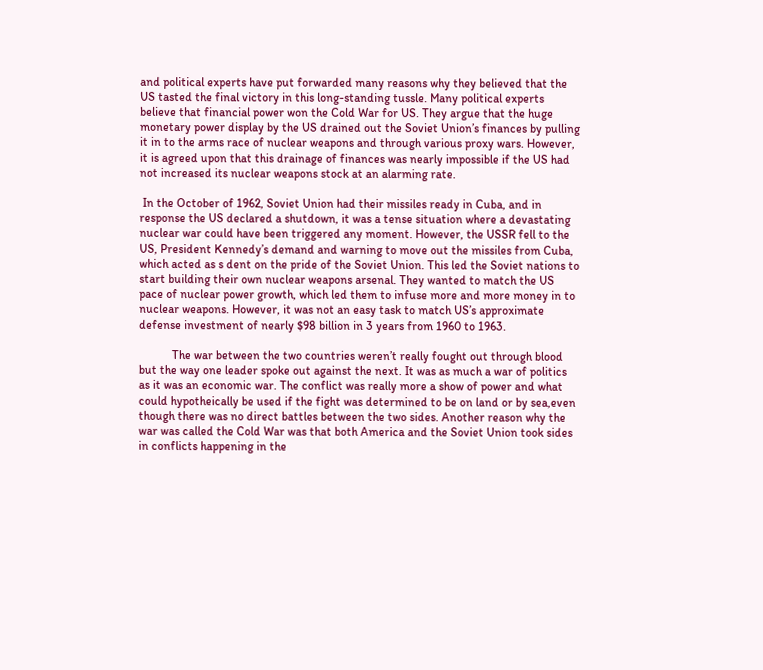and political experts have put forwarded many reasons why they believed that the US tasted the final victory in this long-standing tussle. Many political experts believe that financial power won the Cold War for US. They argue that the huge monetary power display by the US drained out the Soviet Union’s finances by pulling it in to the arms race of nuclear weapons and through various proxy wars. However, it is agreed upon that this drainage of finances was nearly impossible if the US had not increased its nuclear weapons stock at an alarming rate.

 In the October of 1962, Soviet Union had their missiles ready in Cuba, and in response the US declared a shutdown, it was a tense situation where a devastating nuclear war could have been triggered any moment. However, the USSR fell to the US, President Kennedy’s demand and warning to move out the missiles from Cuba, which acted as s dent on the pride of the Soviet Union. This led the Soviet nations to start building their own nuclear weapons arsenal. They wanted to match the US pace of nuclear power growth, which led them to infuse more and more money in to nuclear weapons. However, it was not an easy task to match US’s approximate defense investment of nearly $98 billion in 3 years from 1960 to 1963.

           The war between the two countries weren’t really fought out through blood but the way one leader spoke out against the next. It was as much a war of politics as it was an economic war. The conflict was really more a show of power and what could hypotheically be used if the fight was determined to be on land or by sea,even though there was no direct battles between the two sides. Another reason why the war was called the Cold War was that both America and the Soviet Union took sides in conflicts happening in the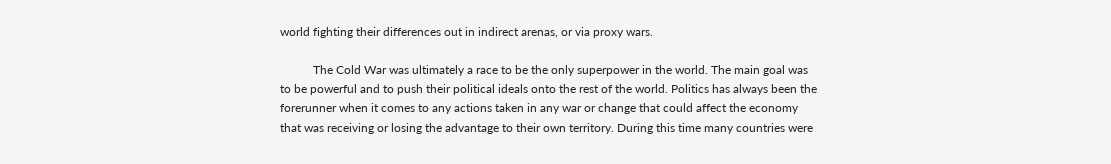world fighting their differences out in indirect arenas, or via proxy wars.

           The Cold War was ultimately a race to be the only superpower in the world. The main goal was to be powerful and to push their political ideals onto the rest of the world. Politics has always been the forerunner when it comes to any actions taken in any war or change that could affect the economy that was receiving or losing the advantage to their own territory. During this time many countries were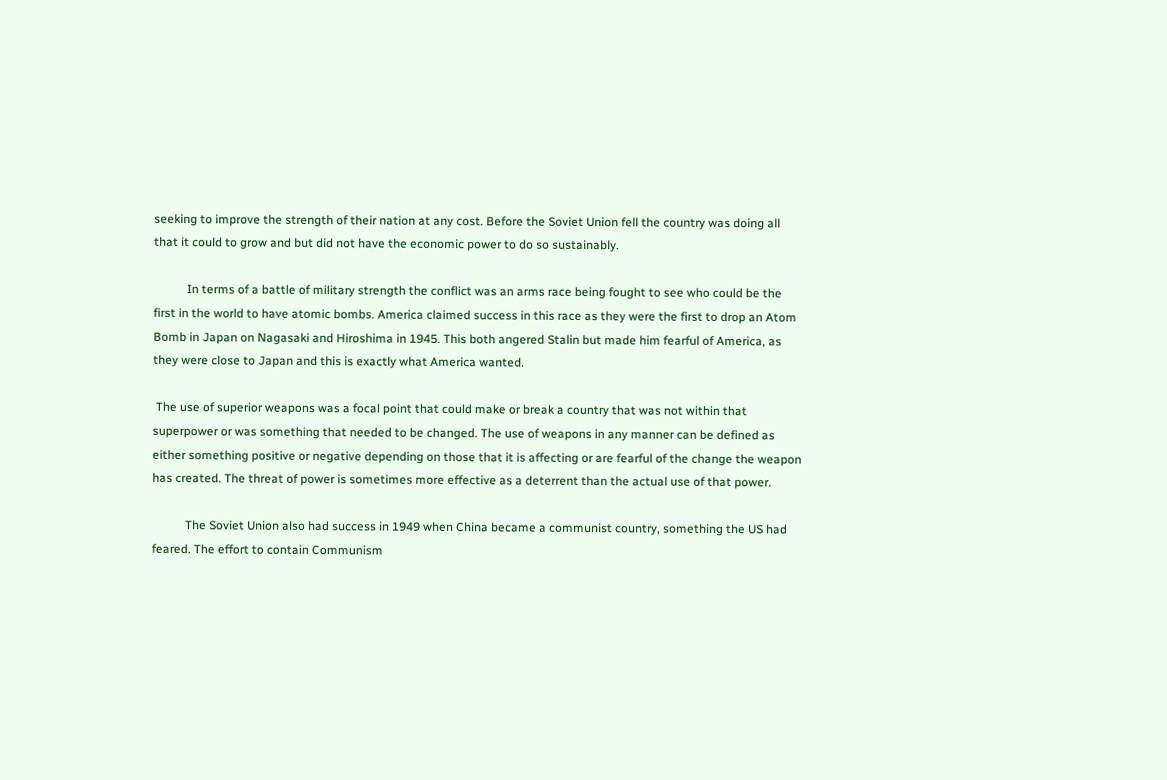seeking to improve the strength of their nation at any cost. Before the Soviet Union fell the country was doing all that it could to grow and but did not have the economic power to do so sustainably.

           In terms of a battle of military strength the conflict was an arms race being fought to see who could be the first in the world to have atomic bombs. America claimed success in this race as they were the first to drop an Atom Bomb in Japan on Nagasaki and Hiroshima in 1945. This both angered Stalin but made him fearful of America, as they were close to Japan and this is exactly what America wanted.

 The use of superior weapons was a focal point that could make or break a country that was not within that superpower or was something that needed to be changed. The use of weapons in any manner can be defined as either something positive or negative depending on those that it is affecting or are fearful of the change the weapon has created. The threat of power is sometimes more effective as a deterrent than the actual use of that power.

           The Soviet Union also had success in 1949 when China became a communist country, something the US had feared. The effort to contain Communism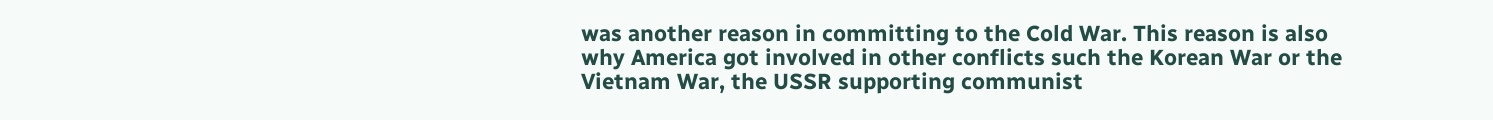was another reason in committing to the Cold War. This reason is also why America got involved in other conflicts such the Korean War or the Vietnam War, the USSR supporting communist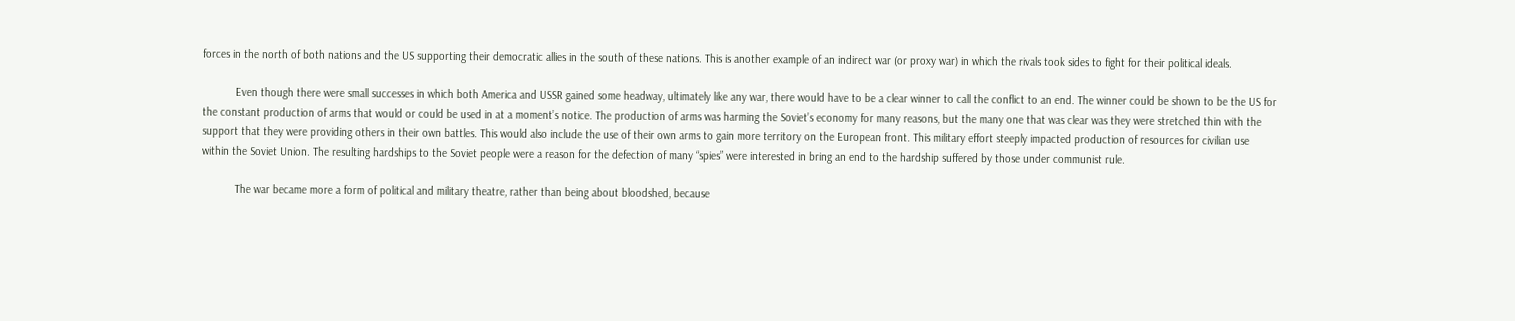forces in the north of both nations and the US supporting their democratic allies in the south of these nations. This is another example of an indirect war (or proxy war) in which the rivals took sides to fight for their political ideals.

           Even though there were small successes in which both America and USSR gained some headway, ultimately like any war, there would have to be a clear winner to call the conflict to an end. The winner could be shown to be the US for the constant production of arms that would or could be used in at a moment’s notice. The production of arms was harming the Soviet’s economy for many reasons, but the many one that was clear was they were stretched thin with the support that they were providing others in their own battles. This would also include the use of their own arms to gain more territory on the European front. This military effort steeply impacted production of resources for civilian use within the Soviet Union. The resulting hardships to the Soviet people were a reason for the defection of many “spies” were interested in bring an end to the hardship suffered by those under communist rule.

           The war became more a form of political and military theatre, rather than being about bloodshed, because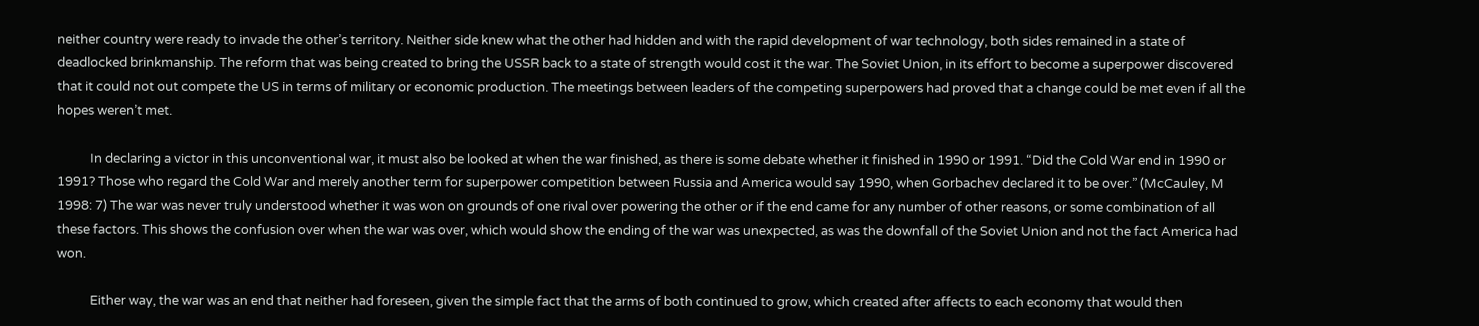neither country were ready to invade the other’s territory. Neither side knew what the other had hidden and with the rapid development of war technology, both sides remained in a state of deadlocked brinkmanship. The reform that was being created to bring the USSR back to a state of strength would cost it the war. The Soviet Union, in its effort to become a superpower discovered that it could not out compete the US in terms of military or economic production. The meetings between leaders of the competing superpowers had proved that a change could be met even if all the hopes weren’t met.

           In declaring a victor in this unconventional war, it must also be looked at when the war finished, as there is some debate whether it finished in 1990 or 1991. “Did the Cold War end in 1990 or 1991? Those who regard the Cold War and merely another term for superpower competition between Russia and America would say 1990, when Gorbachev declared it to be over.” (McCauley, M 1998: 7) The war was never truly understood whether it was won on grounds of one rival over powering the other or if the end came for any number of other reasons, or some combination of all these factors. This shows the confusion over when the war was over, which would show the ending of the war was unexpected, as was the downfall of the Soviet Union and not the fact America had won.

           Either way, the war was an end that neither had foreseen, given the simple fact that the arms of both continued to grow, which created after affects to each economy that would then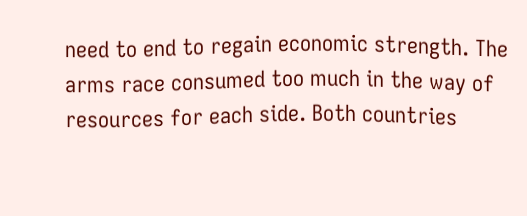need to end to regain economic strength. The arms race consumed too much in the way of resources for each side. Both countries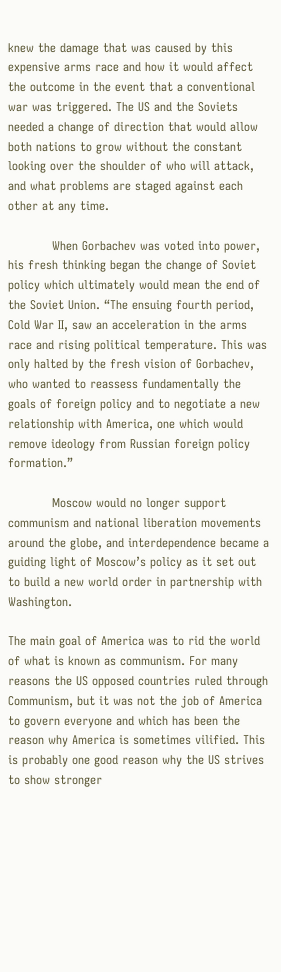knew the damage that was caused by this expensive arms race and how it would affect the outcome in the event that a conventional war was triggered. The US and the Soviets needed a change of direction that would allow both nations to grow without the constant looking over the shoulder of who will attack, and what problems are staged against each other at any time.

           When Gorbachev was voted into power, his fresh thinking began the change of Soviet policy which ultimately would mean the end of the Soviet Union. “The ensuing fourth period, Cold War II, saw an acceleration in the arms race and rising political temperature. This was only halted by the fresh vision of Gorbachev, who wanted to reassess fundamentally the goals of foreign policy and to negotiate a new relationship with America, one which would remove ideology from Russian foreign policy formation.”

           Moscow would no longer support communism and national liberation movements around the globe, and interdependence became a guiding light of Moscow’s policy as it set out to build a new world order in partnership with Washington.

The main goal of America was to rid the world of what is known as communism. For many reasons the US opposed countries ruled through Communism, but it was not the job of America to govern everyone and which has been the reason why America is sometimes vilified. This is probably one good reason why the US strives to show stronger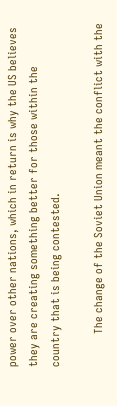power over other nations, which in return is why the US believes they are creating something better for those within the country that is being contested.

           The change of the Soviet Union meant the conflict with the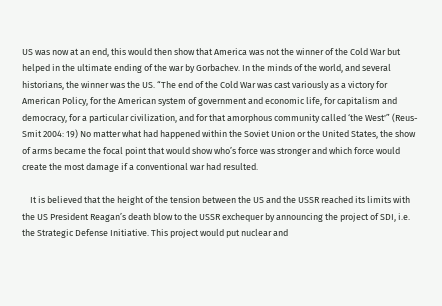US was now at an end, this would then show that America was not the winner of the Cold War but helped in the ultimate ending of the war by Gorbachev. In the minds of the world, and several historians, the winner was the US. “The end of the Cold War was cast variously as a victory for American Policy, for the American system of government and economic life, for capitalism and democracy, for a particular civilization, and for that amorphous community called ‘the West'” (Reus-Smit 2004: 19) No matter what had happened within the Soviet Union or the United States, the show of arms became the focal point that would show who’s force was stronger and which force would create the most damage if a conventional war had resulted.

    It is believed that the height of the tension between the US and the USSR reached its limits with the US President Reagan’s death blow to the USSR exchequer by announcing the project of SDI, i.e. the Strategic Defense Initiative. This project would put nuclear and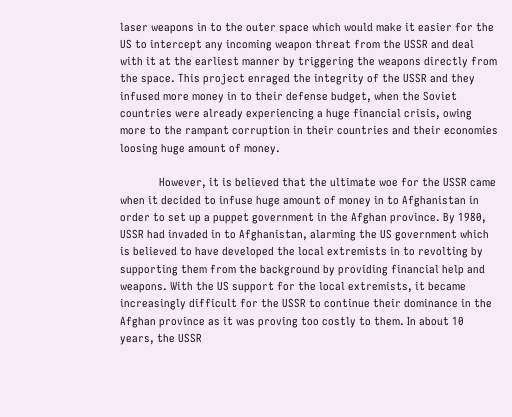laser weapons in to the outer space which would make it easier for the US to intercept any incoming weapon threat from the USSR and deal with it at the earliest manner by triggering the weapons directly from the space. This project enraged the integrity of the USSR and they infused more money in to their defense budget, when the Soviet countries were already experiencing a huge financial crisis, owing more to the rampant corruption in their countries and their economies loosing huge amount of money.

             However, it is believed that the ultimate woe for the USSR came when it decided to infuse huge amount of money in to Afghanistan in order to set up a puppet government in the Afghan province. By 1980, USSR had invaded in to Afghanistan, alarming the US government which is believed to have developed the local extremists in to revolting by supporting them from the background by providing financial help and weapons. With the US support for the local extremists, it became increasingly difficult for the USSR to continue their dominance in the Afghan province as it was proving too costly to them. In about 10 years, the USSR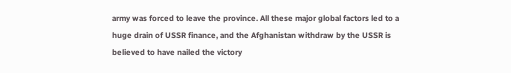army was forced to leave the province. All these major global factors led to a huge drain of USSR finance, and the Afghanistan withdraw by the USSR is believed to have nailed the victory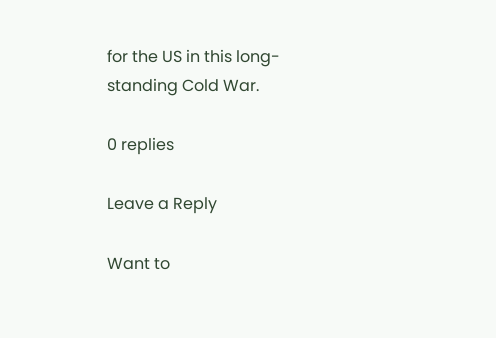for the US in this long-standing Cold War.

0 replies

Leave a Reply

Want to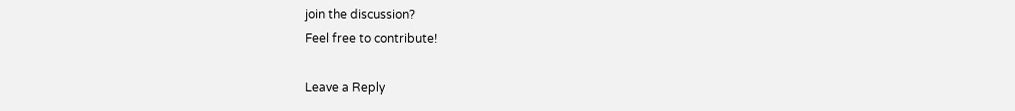join the discussion?
Feel free to contribute!

Leave a Reply